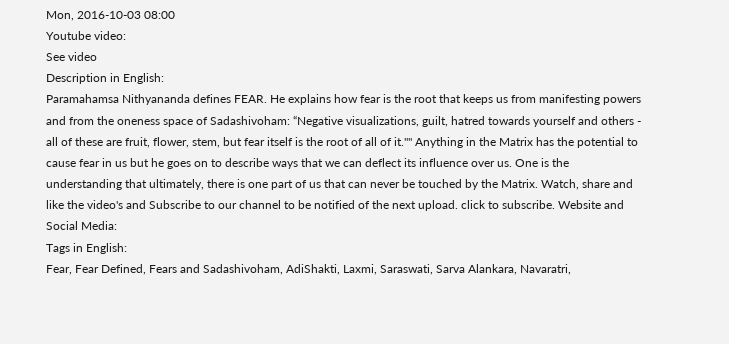Mon, 2016-10-03 08:00
Youtube video:
See video
Description in English:
Paramahamsa Nithyananda defines FEAR. He explains how fear is the root that keeps us from manifesting powers and from the oneness space of Sadashivoham: “Negative visualizations, guilt, hatred towards yourself and others - all of these are fruit, flower, stem, but fear itself is the root of all of it."" Anything in the Matrix has the potential to cause fear in us but he goes on to describe ways that we can deflect its influence over us. One is the understanding that ultimately, there is one part of us that can never be touched by the Matrix. Watch, share and like the video's and Subscribe to our channel to be notified of the next upload. click to subscribe. Website and Social Media:
Tags in English:
Fear, Fear Defined, Fears and Sadashivoham, AdiShakti, Laxmi, Saraswati, Sarva Alankara, Navaratri,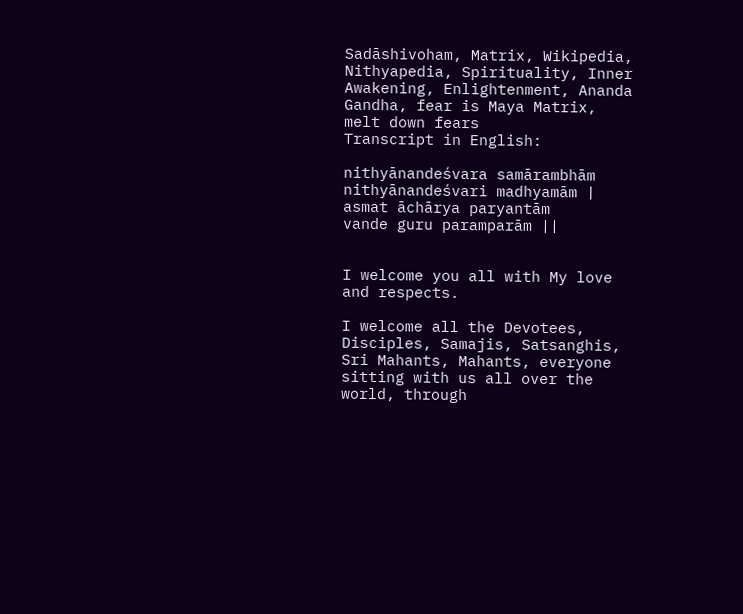Sadāshivoham, Matrix, Wikipedia, Nithyapedia, Spirituality, Inner Awakening, Enlightenment, Ananda Gandha, fear is Maya Matrix, melt down fears
Transcript in English:

nithyānandeśvara samārambhām
nithyānandeśvari madhyamām |
asmat āchārya paryantām
vande guru paramparām ||


I welcome you all with My love and respects.

I welcome all the Devotees, Disciples, Samajis, Satsanghis, Sri Mahants, Mahants, everyone sitting with us all over the world, through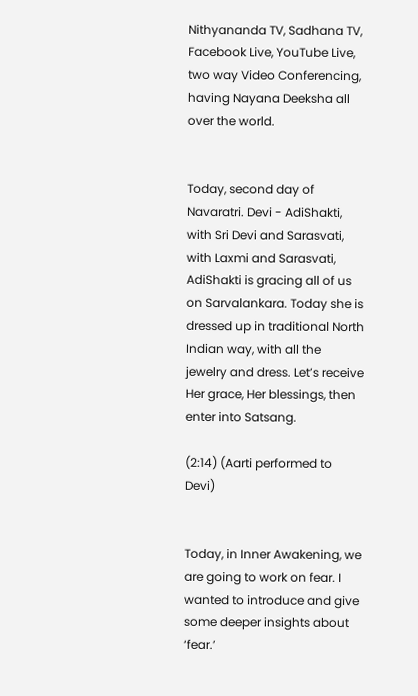Nithyananda TV, Sadhana TV, Facebook Live, YouTube Live, two way Video Conferencing, having Nayana Deeksha all over the world.


Today, second day of Navaratri. Devi - AdiShakti, with Sri Devi and Sarasvati, with Laxmi and Sarasvati, AdiShakti is gracing all of us on Sarvalankara. Today she is dressed up in traditional North Indian way, with all the jewelry and dress. Let’s receive Her grace, Her blessings, then enter into Satsang.

(2:14) (Aarti performed to Devi)


Today, in Inner Awakening, we are going to work on fear. I wanted to introduce and give some deeper insights about ‘fear.’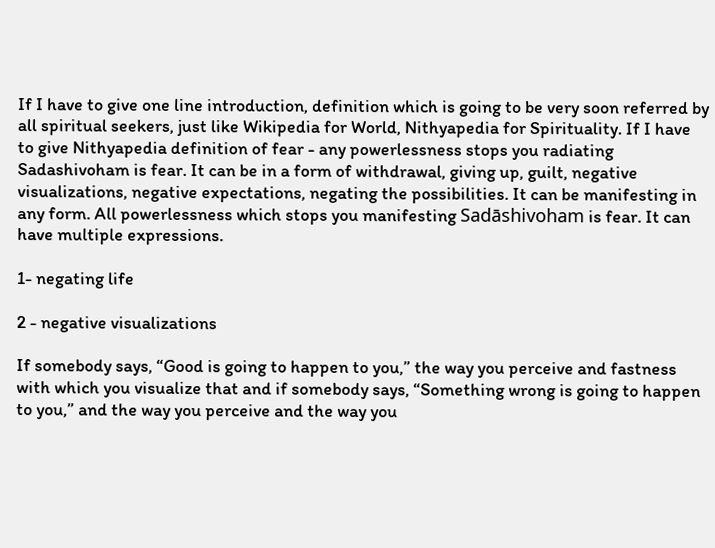If I have to give one line introduction, definition which is going to be very soon referred by all spiritual seekers, just like Wikipedia for World, Nithyapedia for Spirituality. If I have to give Nithyapedia definition of fear - any powerlessness stops you radiating Sadashivoham is fear. It can be in a form of withdrawal, giving up, guilt, negative visualizations, negative expectations, negating the possibilities. It can be manifesting in any form. All powerlessness which stops you manifesting Sadāshivoham is fear. It can have multiple expressions.

1- negating life

2 - negative visualizations

If somebody says, “Good is going to happen to you,” the way you perceive and fastness with which you visualize that and if somebody says, “Something wrong is going to happen to you,” and the way you perceive and the way you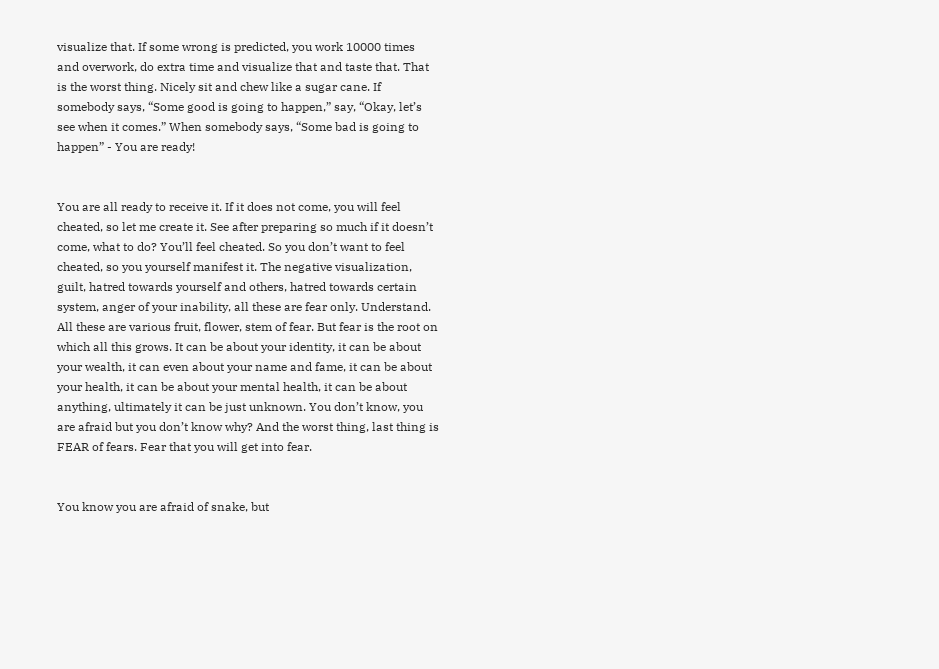visualize that. If some wrong is predicted, you work 10000 times and overwork, do extra time and visualize that and taste that. That is the worst thing. Nicely sit and chew like a sugar cane. If somebody says, “Some good is going to happen,” say, “Okay, let’s see when it comes.” When somebody says, “Some bad is going to happen” - You are ready!


You are all ready to receive it. If it does not come, you will feel cheated, so let me create it. See after preparing so much if it doesn’t come, what to do? You’ll feel cheated. So you don’t want to feel cheated, so you yourself manifest it. The negative visualization, guilt, hatred towards yourself and others, hatred towards certain system, anger of your inability, all these are fear only. Understand. All these are various fruit, flower, stem of fear. But fear is the root on which all this grows. It can be about your identity, it can be about your wealth, it can even about your name and fame, it can be about your health, it can be about your mental health, it can be about anything, ultimately it can be just unknown. You don’t know, you are afraid but you don’t know why? And the worst thing, last thing is FEAR of fears. Fear that you will get into fear.


You know you are afraid of snake, but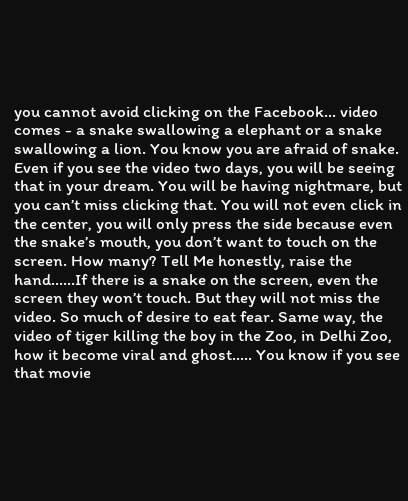you cannot avoid clicking on the Facebook... video comes - a snake swallowing a elephant or a snake swallowing a lion. You know you are afraid of snake. Even if you see the video two days, you will be seeing that in your dream. You will be having nightmare, but you can’t miss clicking that. You will not even click in the center, you will only press the side because even the snake’s mouth, you don’t want to touch on the screen. How many? Tell Me honestly, raise the hand…...If there is a snake on the screen, even the screen they won’t touch. But they will not miss the video. So much of desire to eat fear. Same way, the video of tiger killing the boy in the Zoo, in Delhi Zoo, how it become viral and ghost….. You know if you see that movie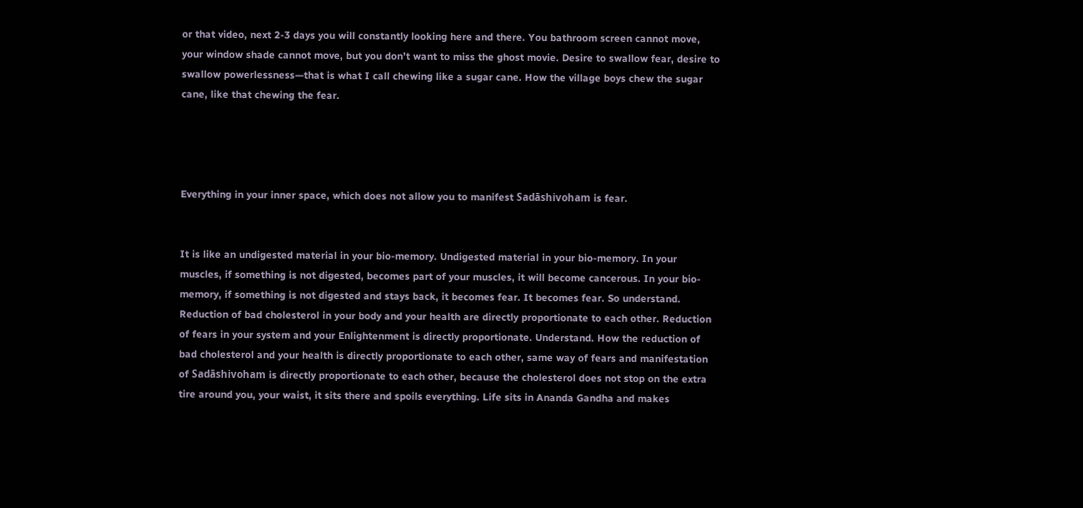or that video, next 2-3 days you will constantly looking here and there. You bathroom screen cannot move, your window shade cannot move, but you don’t want to miss the ghost movie. Desire to swallow fear, desire to swallow powerlessness—that is what I call chewing like a sugar cane. How the village boys chew the sugar cane, like that chewing the fear.




Everything in your inner space, which does not allow you to manifest Sadāshivoham is fear.


It is like an undigested material in your bio-memory. Undigested material in your bio-memory. In your muscles, if something is not digested, becomes part of your muscles, it will become cancerous. In your bio-memory, if something is not digested and stays back, it becomes fear. It becomes fear. So understand. Reduction of bad cholesterol in your body and your health are directly proportionate to each other. Reduction of fears in your system and your Enlightenment is directly proportionate. Understand. How the reduction of bad cholesterol and your health is directly proportionate to each other, same way of fears and manifestation of Sadāshivoham is directly proportionate to each other, because the cholesterol does not stop on the extra tire around you, your waist, it sits there and spoils everything. Life sits in Ananda Gandha and makes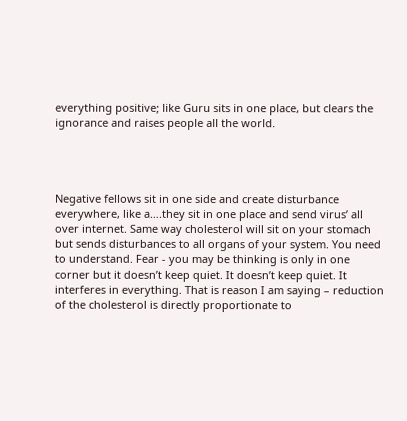everything positive; like Guru sits in one place, but clears the ignorance and raises people all the world.




Negative fellows sit in one side and create disturbance everywhere, like a….they sit in one place and send virus’ all over internet. Same way cholesterol will sit on your stomach but sends disturbances to all organs of your system. You need to understand. Fear - you may be thinking is only in one corner but it doesn’t keep quiet. It doesn’t keep quiet. It interferes in everything. That is reason I am saying – reduction of the cholesterol is directly proportionate to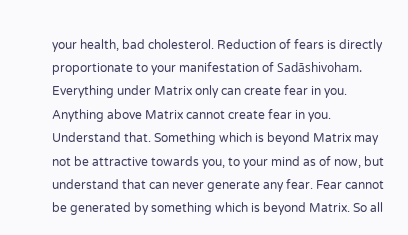your health, bad cholesterol. Reduction of fears is directly proportionate to your manifestation of Sadāshivoham. Everything under Matrix only can create fear in you. Anything above Matrix cannot create fear in you. Understand that. Something which is beyond Matrix may not be attractive towards you, to your mind as of now, but understand that can never generate any fear. Fear cannot be generated by something which is beyond Matrix. So all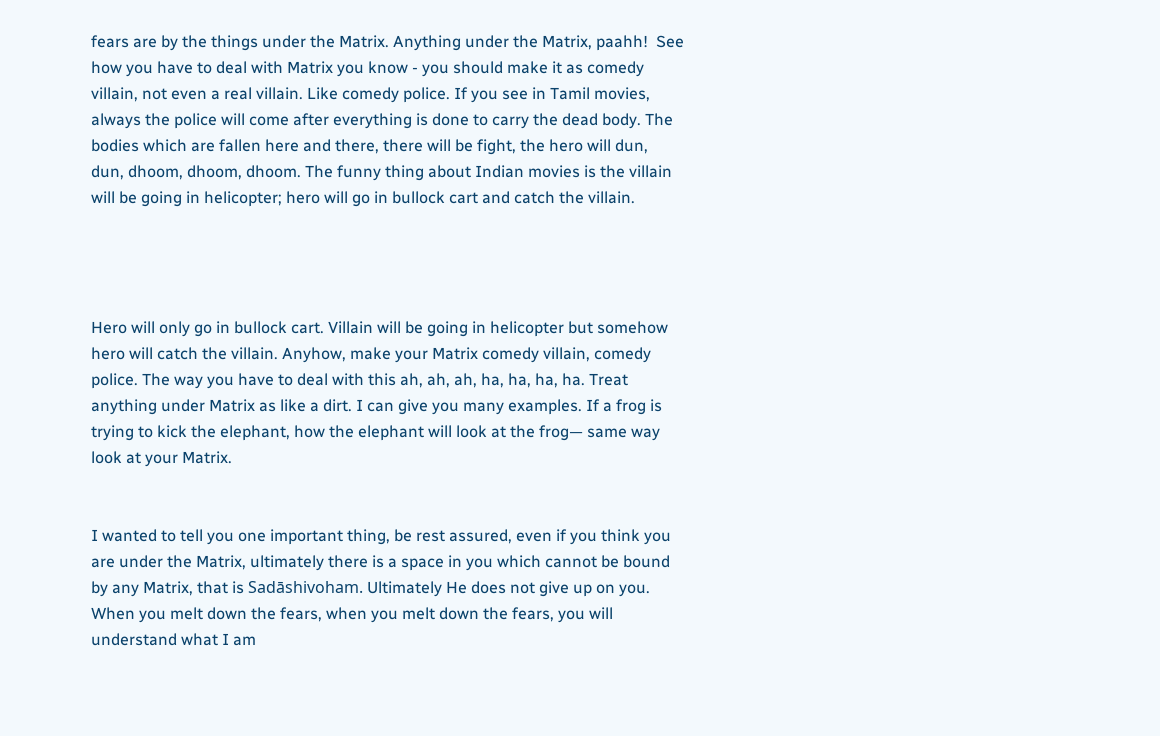fears are by the things under the Matrix. Anything under the Matrix, paahh!  See how you have to deal with Matrix you know - you should make it as comedy villain, not even a real villain. Like comedy police. If you see in Tamil movies, always the police will come after everything is done to carry the dead body. The bodies which are fallen here and there, there will be fight, the hero will dun, dun, dhoom, dhoom, dhoom. The funny thing about Indian movies is the villain will be going in helicopter; hero will go in bullock cart and catch the villain.




Hero will only go in bullock cart. Villain will be going in helicopter but somehow hero will catch the villain. Anyhow, make your Matrix comedy villain, comedy police. The way you have to deal with this ah, ah, ah, ha, ha, ha, ha. Treat  anything under Matrix as like a dirt. I can give you many examples. If a frog is trying to kick the elephant, how the elephant will look at the frog— same way look at your Matrix.


I wanted to tell you one important thing, be rest assured, even if you think you are under the Matrix, ultimately there is a space in you which cannot be bound by any Matrix, that is Sadāshivoham. Ultimately He does not give up on you. When you melt down the fears, when you melt down the fears, you will understand what I am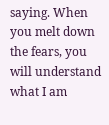saying. When you melt down the fears, you will understand what I am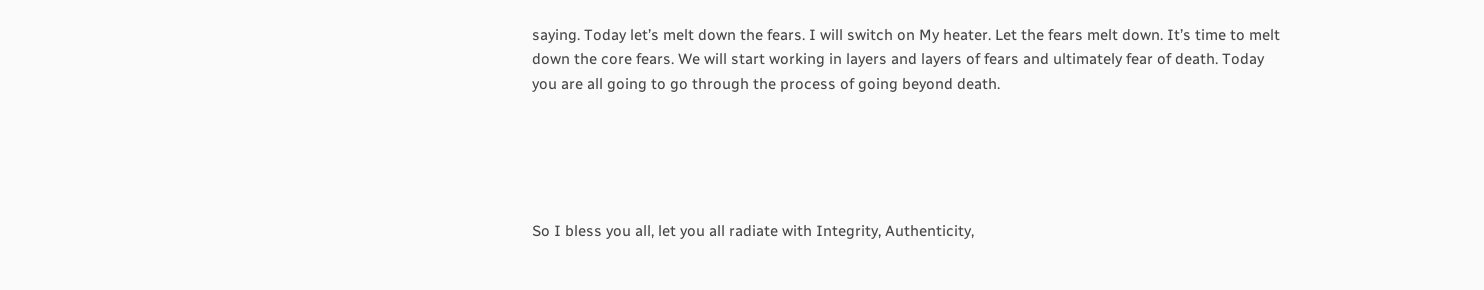saying. Today let’s melt down the fears. I will switch on My heater. Let the fears melt down. It’s time to melt down the core fears. We will start working in layers and layers of fears and ultimately fear of death. Today you are all going to go through the process of going beyond death.





So I bless you all, let you all radiate with Integrity, Authenticity,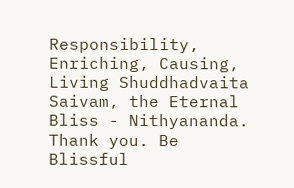Responsibility, Enriching, Causing, Living Shuddhadvaita Saivam, the Eternal Bliss - Nithyananda. Thank you. Be Blissful